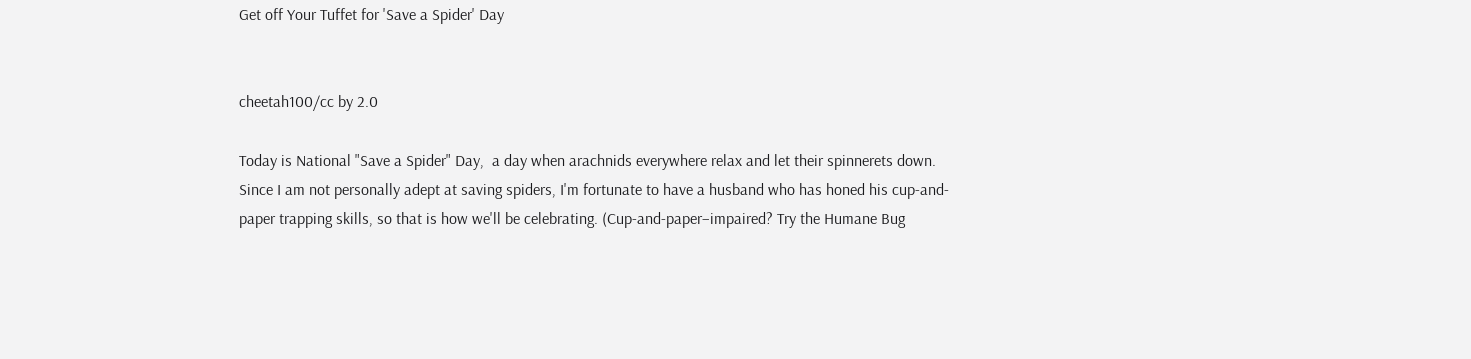Get off Your Tuffet for 'Save a Spider' Day


cheetah100/cc by 2.0

Today is National "Save a Spider" Day,  a day when arachnids everywhere relax and let their spinnerets down. Since I am not personally adept at saving spiders, I'm fortunate to have a husband who has honed his cup-and-paper trapping skills, so that is how we'll be celebrating. (Cup-and-paper–impaired? Try the Humane Bug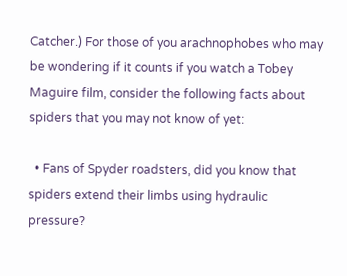Catcher.) For those of you arachnophobes who may be wondering if it counts if you watch a Tobey Maguire film, consider the following facts about spiders that you may not know of yet:

  • Fans of Spyder roadsters, did you know that spiders extend their limbs using hydraulic pressure?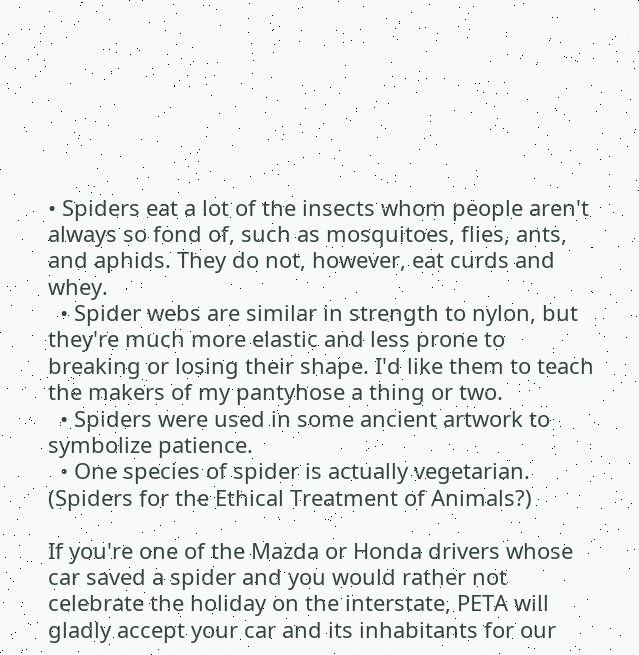• Spiders eat a lot of the insects whom people aren't always so fond of, such as mosquitoes, flies, ants, and aphids. They do not, however, eat curds and whey.
  • Spider webs are similar in strength to nylon, but they're much more elastic and less prone to breaking or losing their shape. I'd like them to teach the makers of my pantyhose a thing or two.
  • Spiders were used in some ancient artwork to symbolize patience.
  • One species of spider is actually vegetarian. (Spiders for the Ethical Treatment of Animals?)

If you're one of the Mazda or Honda drivers whose car saved a spider and you would rather not celebrate the holiday on the interstate, PETA will gladly accept your car and its inhabitants for our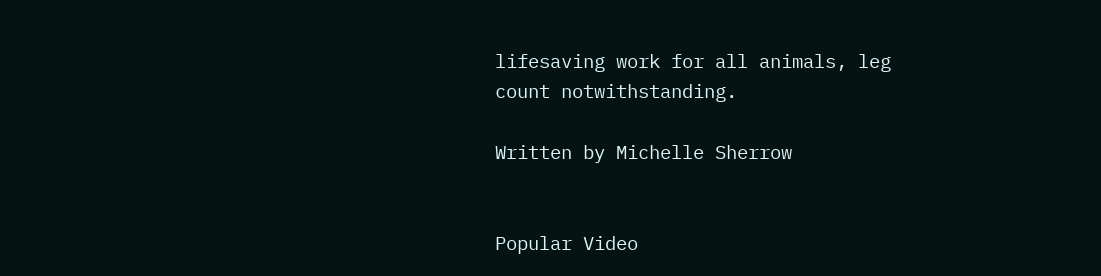lifesaving work for all animals, leg count notwithstanding.

Written by Michelle Sherrow


Popular Video